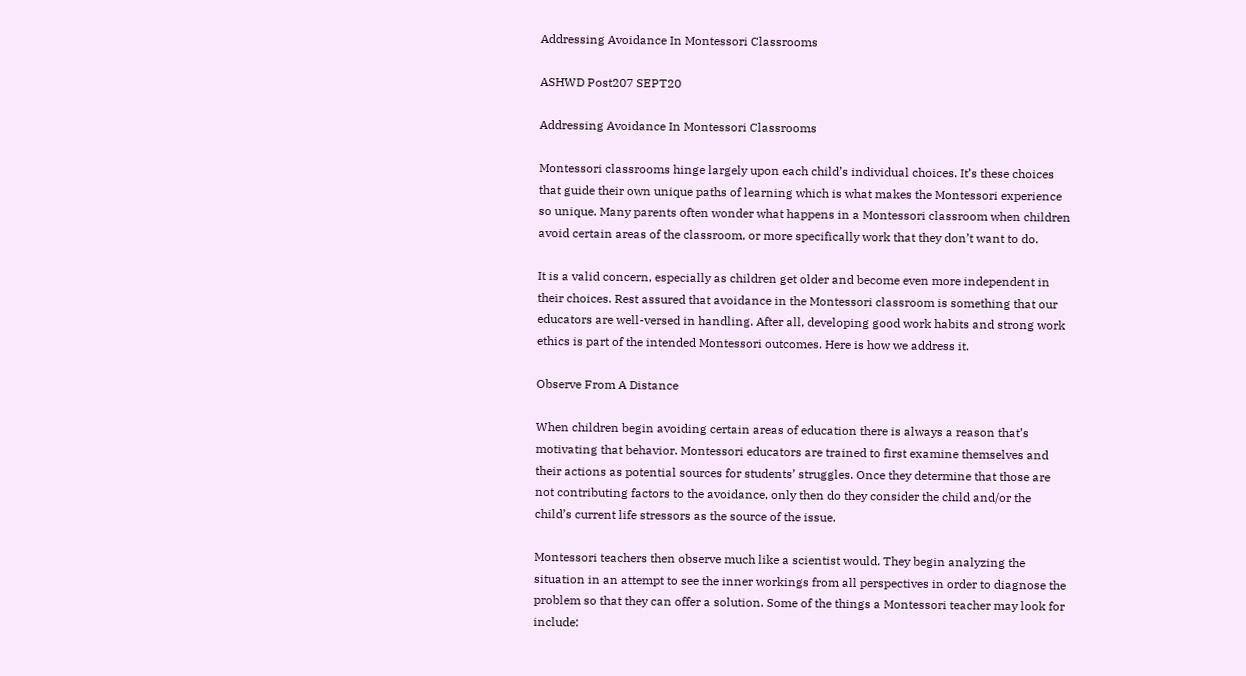Addressing Avoidance In Montessori Classrooms

ASHWD Post207 SEPT20

Addressing Avoidance In Montessori Classrooms

Montessori classrooms hinge largely upon each child’s individual choices. It’s these choices that guide their own unique paths of learning which is what makes the Montessori experience so unique. Many parents often wonder what happens in a Montessori classroom when children avoid certain areas of the classroom, or more specifically work that they don’t want to do.

It is a valid concern, especially as children get older and become even more independent in their choices. Rest assured that avoidance in the Montessori classroom is something that our educators are well-versed in handling. After all, developing good work habits and strong work ethics is part of the intended Montessori outcomes. Here is how we address it.

Observe From A Distance

When children begin avoiding certain areas of education there is always a reason that’s motivating that behavior. Montessori educators are trained to first examine themselves and their actions as potential sources for students’ struggles. Once they determine that those are not contributing factors to the avoidance, only then do they consider the child and/or the child’s current life stressors as the source of the issue.

Montessori teachers then observe much like a scientist would. They begin analyzing the situation in an attempt to see the inner workings from all perspectives in order to diagnose the problem so that they can offer a solution. Some of the things a Montessori teacher may look for include: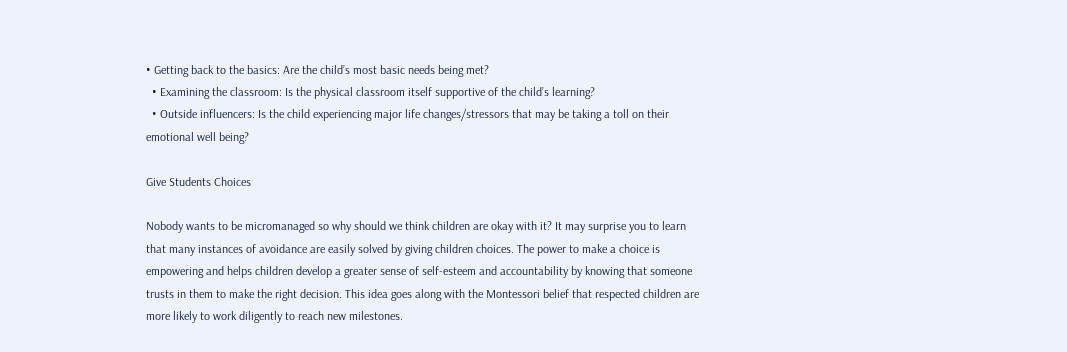• Getting back to the basics: Are the child’s most basic needs being met?
  • Examining the classroom: Is the physical classroom itself supportive of the child’s learning?
  • Outside influencers: Is the child experiencing major life changes/stressors that may be taking a toll on their emotional well being?

Give Students Choices

Nobody wants to be micromanaged so why should we think children are okay with it? It may surprise you to learn that many instances of avoidance are easily solved by giving children choices. The power to make a choice is empowering and helps children develop a greater sense of self-esteem and accountability by knowing that someone trusts in them to make the right decision. This idea goes along with the Montessori belief that respected children are more likely to work diligently to reach new milestones.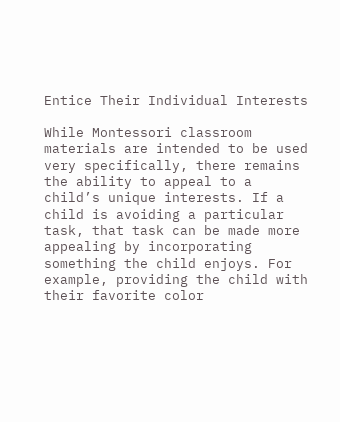Entice Their Individual Interests

While Montessori classroom materials are intended to be used very specifically, there remains the ability to appeal to a child’s unique interests. If a child is avoiding a particular task, that task can be made more appealing by incorporating something the child enjoys. For example, providing the child with their favorite color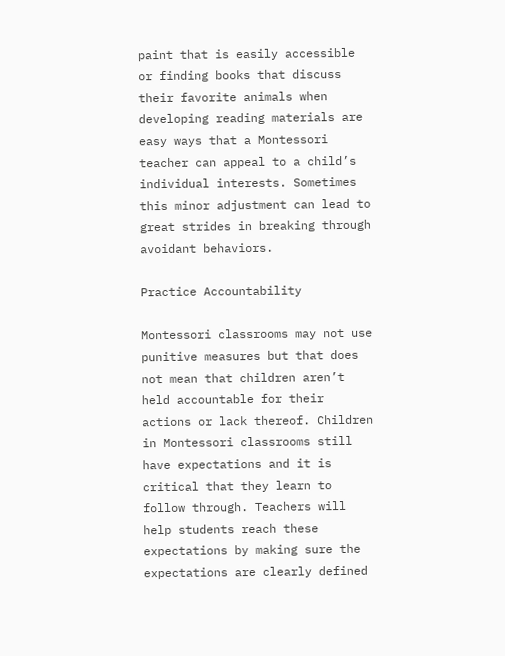paint that is easily accessible or finding books that discuss their favorite animals when developing reading materials are easy ways that a Montessori teacher can appeal to a child’s individual interests. Sometimes this minor adjustment can lead to great strides in breaking through avoidant behaviors.

Practice Accountability

Montessori classrooms may not use punitive measures but that does not mean that children aren’t held accountable for their actions or lack thereof. Children in Montessori classrooms still have expectations and it is critical that they learn to follow through. Teachers will help students reach these expectations by making sure the expectations are clearly defined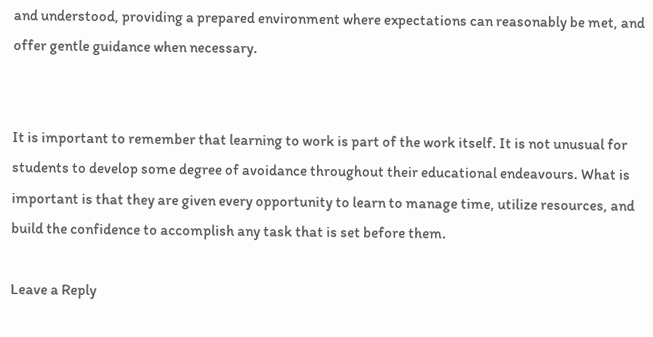and understood, providing a prepared environment where expectations can reasonably be met, and offer gentle guidance when necessary.


It is important to remember that learning to work is part of the work itself. It is not unusual for students to develop some degree of avoidance throughout their educational endeavours. What is important is that they are given every opportunity to learn to manage time, utilize resources, and build the confidence to accomplish any task that is set before them.

Leave a Reply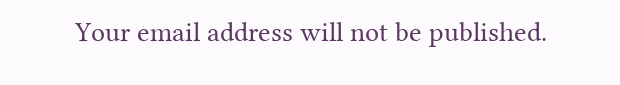Your email address will not be published.